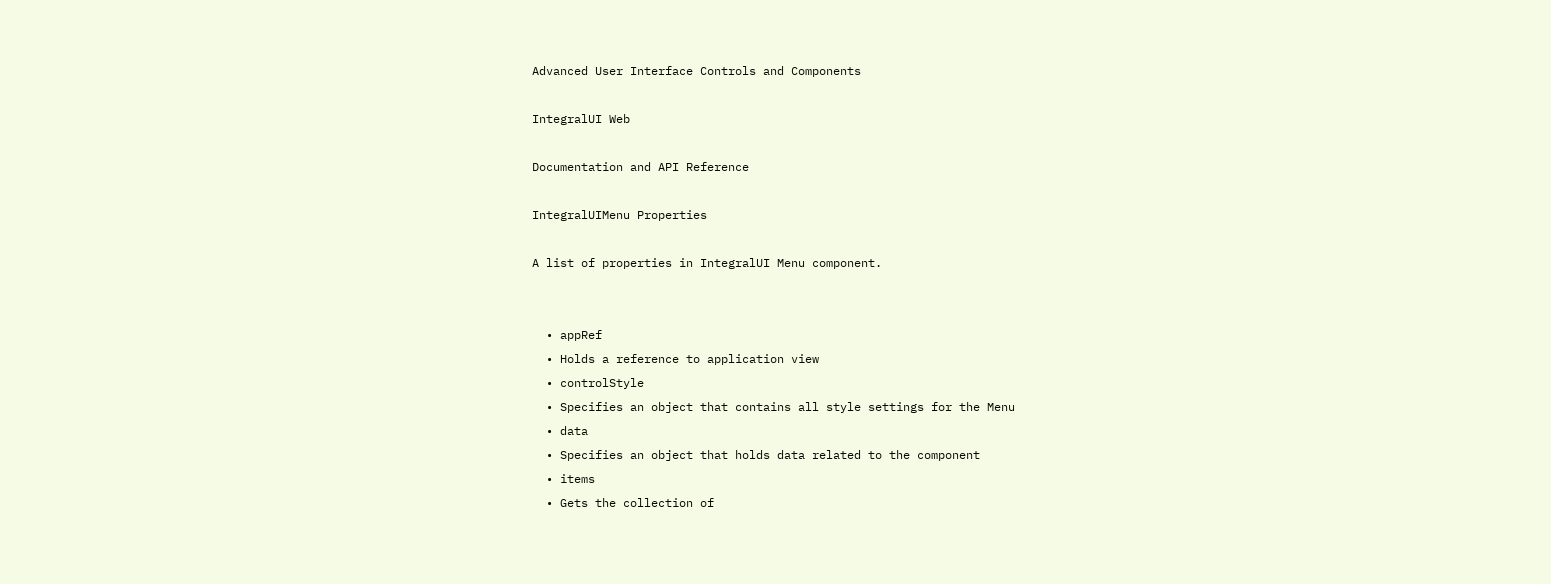Advanced User Interface Controls and Components

IntegralUI Web

Documentation and API Reference

IntegralUIMenu Properties

A list of properties in IntegralUI Menu component.


  • appRef
  • Holds a reference to application view
  • controlStyle
  • Specifies an object that contains all style settings for the Menu
  • data
  • Specifies an object that holds data related to the component
  • items
  • Gets the collection of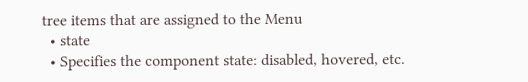tree items that are assigned to the Menu
  • state
  • Specifies the component state: disabled, hovered, etc.